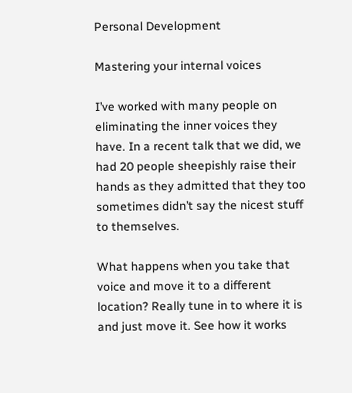Personal Development

Mastering your internal voices

I’ve worked with many people on eliminating the inner voices they have. In a recent talk that we did, we had 20 people sheepishly raise their hands as they admitted that they too sometimes didn’t say the nicest stuff to themselves.

What happens when you take that voice and move it to a different location? Really tune in to where it is and just move it. See how it works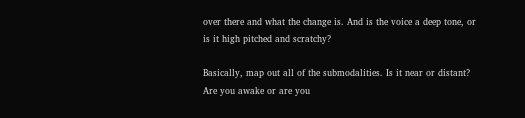over there and what the change is. And is the voice a deep tone, or is it high pitched and scratchy?

Basically, map out all of the submodalities. Is it near or distant? Are you awake or are you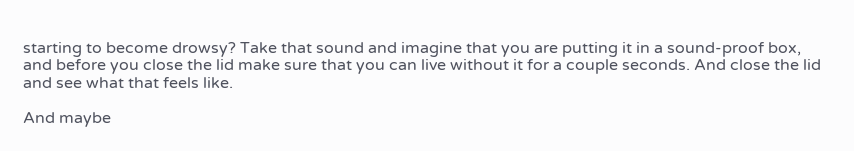starting to become drowsy? Take that sound and imagine that you are putting it in a sound-proof box, and before you close the lid make sure that you can live without it for a couple seconds. And close the lid and see what that feels like.

And maybe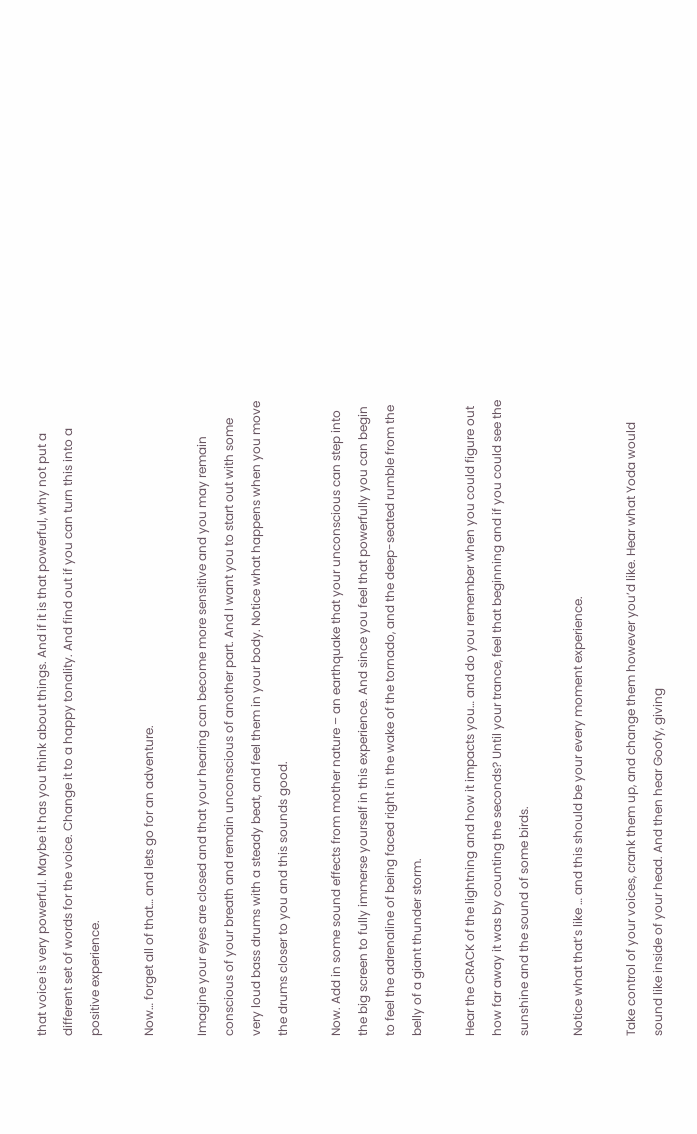that voice is very powerful. Maybe it has you think about things. And if it is that powerful, why not put a different set of words for the voice. Change it to a happy tonality. And find out if you can turn this into a positive experience.

Now… forget all of that… and lets go for an adventure.

Imagine your eyes are closed and that your hearing can become more sensitive and you may remain conscious of your breath and remain unconscious of another part. And I want you to start out with some very loud bass drums with a steady beat, and feel them in your body. Notice what happens when you move the drums closer to you and this sounds good.

Now. Add in some sound effects from mother nature – an earthquake that your unconscious can step into the big screen to fully immerse yourself in this experience. And since you feel that powerfully you can begin to feel the adrenaline of being faced right in the wake of the tornado, and the deep-seated rumble from the belly of a giant thunder storm.

Hear the CRACK of the lightning and how it impacts you… and do you remember when you could figure out how far away it was by counting the seconds? Until your trance, feel that beginning and if you could see the sunshine and the sound of some birds.

Notice what that’s like … and this should be your every moment experience.

Take control of your voices, crank them up, and change them however you’d like. Hear what Yoda would sound like inside of your head. And then hear Goofy, giving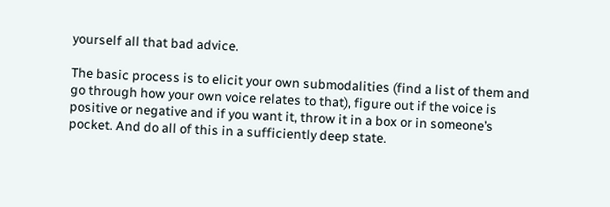yourself all that bad advice.

The basic process is to elicit your own submodalities (find a list of them and go through how your own voice relates to that), figure out if the voice is positive or negative and if you want it, throw it in a box or in someone’s pocket. And do all of this in a sufficiently deep state.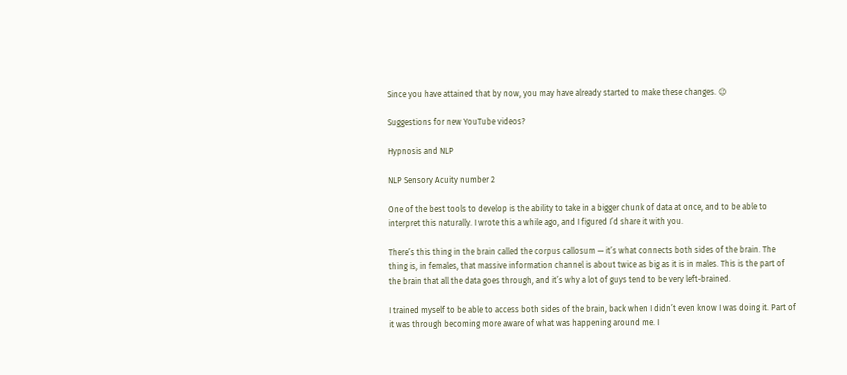Since you have attained that by now, you may have already started to make these changes. 😉

Suggestions for new YouTube videos?

Hypnosis and NLP

NLP Sensory Acuity number 2

One of the best tools to develop is the ability to take in a bigger chunk of data at once, and to be able to interpret this naturally. I wrote this a while ago, and I figured I’d share it with you.

There’s this thing in the brain called the corpus callosum — it’s what connects both sides of the brain. The thing is, in females, that massive information channel is about twice as big as it is in males. This is the part of the brain that all the data goes through, and it’s why a lot of guys tend to be very left-brained.

I trained myself to be able to access both sides of the brain, back when I didn’t even know I was doing it. Part of it was through becoming more aware of what was happening around me. I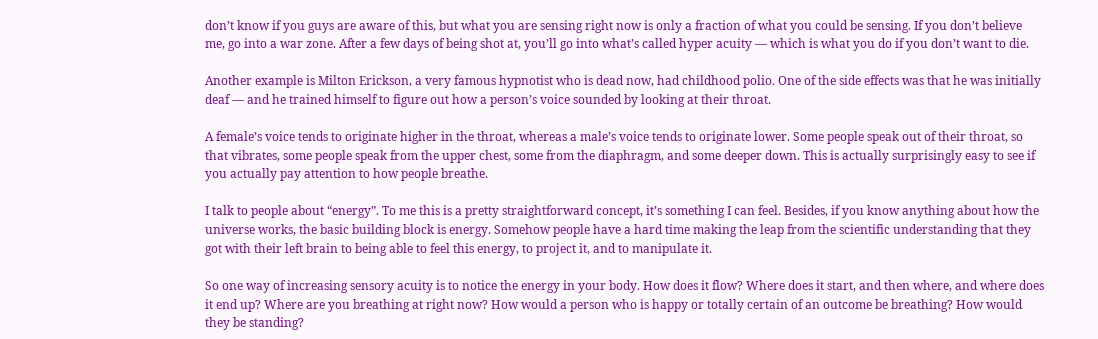don’t know if you guys are aware of this, but what you are sensing right now is only a fraction of what you could be sensing. If you don’t believe me, go into a war zone. After a few days of being shot at, you’ll go into what’s called hyper acuity — which is what you do if you don’t want to die.

Another example is Milton Erickson, a very famous hypnotist who is dead now, had childhood polio. One of the side effects was that he was initially deaf — and he trained himself to figure out how a person’s voice sounded by looking at their throat.

A female’s voice tends to originate higher in the throat, whereas a male’s voice tends to originate lower. Some people speak out of their throat, so that vibrates, some people speak from the upper chest, some from the diaphragm, and some deeper down. This is actually surprisingly easy to see if you actually pay attention to how people breathe.

I talk to people about “energy”. To me this is a pretty straightforward concept, it’s something I can feel. Besides, if you know anything about how the universe works, the basic building block is energy. Somehow people have a hard time making the leap from the scientific understanding that they got with their left brain to being able to feel this energy, to project it, and to manipulate it.

So one way of increasing sensory acuity is to notice the energy in your body. How does it flow? Where does it start, and then where, and where does it end up? Where are you breathing at right now? How would a person who is happy or totally certain of an outcome be breathing? How would they be standing?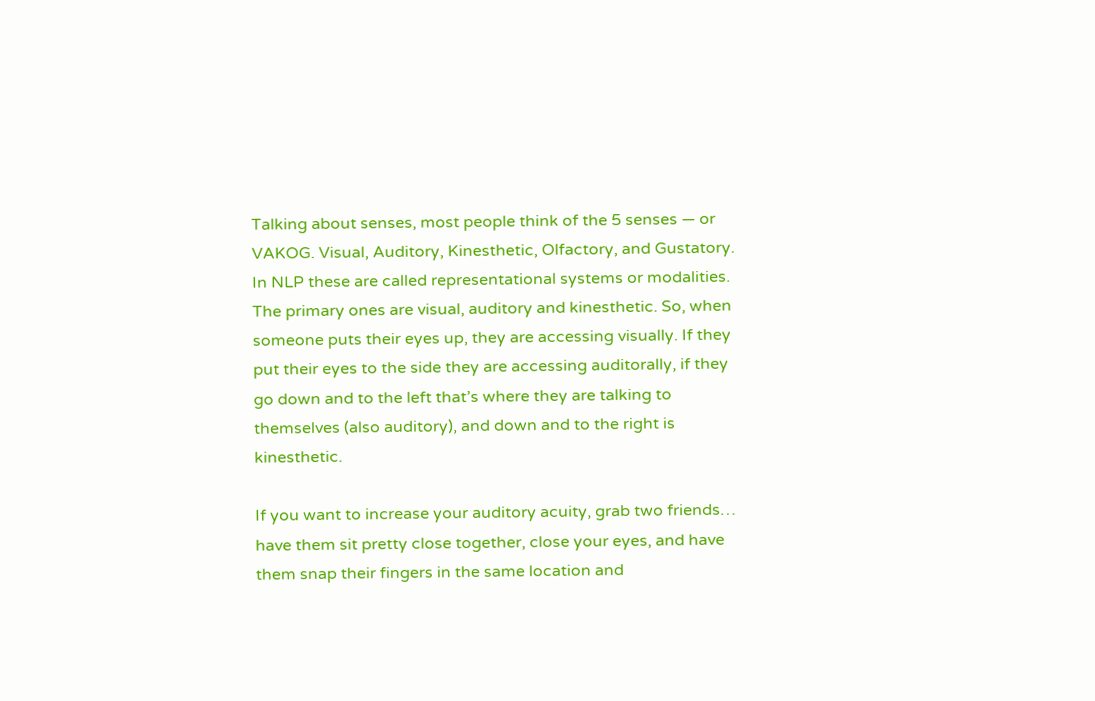Talking about senses, most people think of the 5 senses — or VAKOG. Visual, Auditory, Kinesthetic, Olfactory, and Gustatory. In NLP these are called representational systems or modalities. The primary ones are visual, auditory and kinesthetic. So, when someone puts their eyes up, they are accessing visually. If they put their eyes to the side they are accessing auditorally, if they go down and to the left that’s where they are talking to themselves (also auditory), and down and to the right is kinesthetic.

If you want to increase your auditory acuity, grab two friends… have them sit pretty close together, close your eyes, and have them snap their fingers in the same location and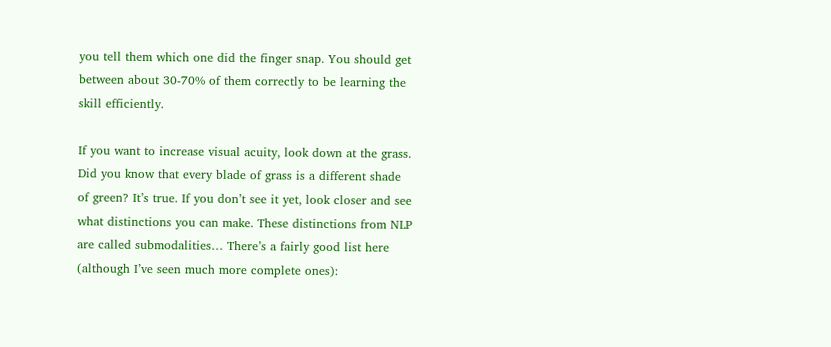you tell them which one did the finger snap. You should get between about 30-70% of them correctly to be learning the skill efficiently.

If you want to increase visual acuity, look down at the grass. Did you know that every blade of grass is a different shade of green? It’s true. If you don’t see it yet, look closer and see what distinctions you can make. These distinctions from NLP are called submodalities… There’s a fairly good list here (although I’ve seen much more complete ones):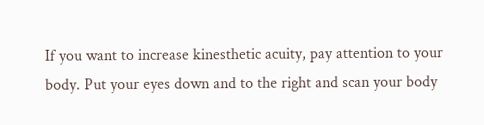If you want to increase kinesthetic acuity, pay attention to your body. Put your eyes down and to the right and scan your body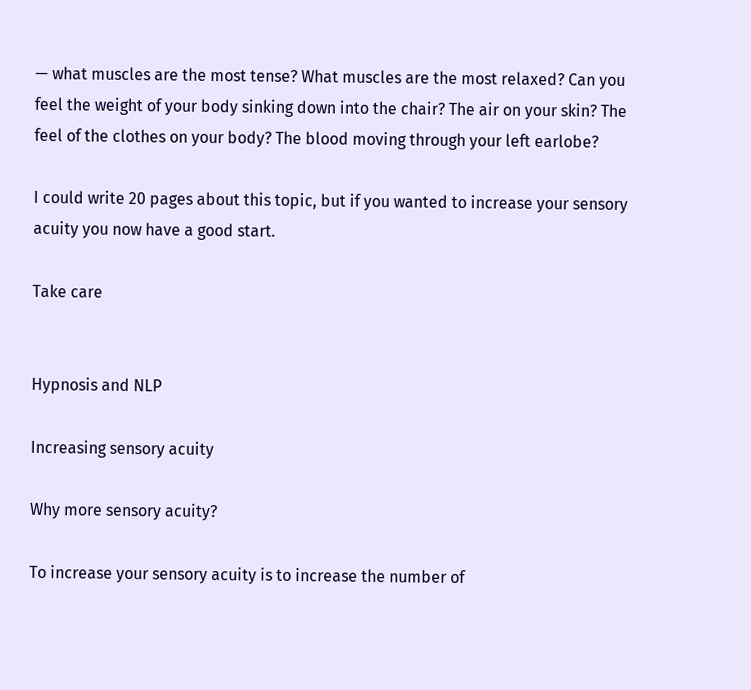— what muscles are the most tense? What muscles are the most relaxed? Can you feel the weight of your body sinking down into the chair? The air on your skin? The feel of the clothes on your body? The blood moving through your left earlobe?

I could write 20 pages about this topic, but if you wanted to increase your sensory acuity you now have a good start.

Take care


Hypnosis and NLP

Increasing sensory acuity

Why more sensory acuity?

To increase your sensory acuity is to increase the number of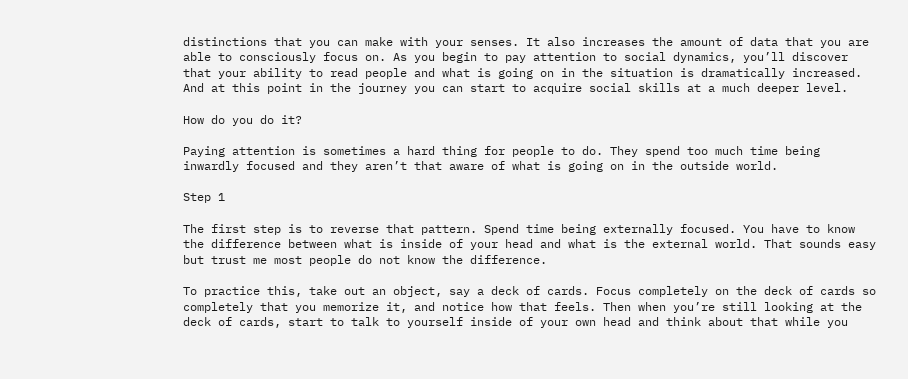distinctions that you can make with your senses. It also increases the amount of data that you are able to consciously focus on. As you begin to pay attention to social dynamics, you’ll discover that your ability to read people and what is going on in the situation is dramatically increased. And at this point in the journey you can start to acquire social skills at a much deeper level.

How do you do it?

Paying attention is sometimes a hard thing for people to do. They spend too much time being inwardly focused and they aren’t that aware of what is going on in the outside world.

Step 1

The first step is to reverse that pattern. Spend time being externally focused. You have to know the difference between what is inside of your head and what is the external world. That sounds easy but trust me most people do not know the difference.

To practice this, take out an object, say a deck of cards. Focus completely on the deck of cards so completely that you memorize it, and notice how that feels. Then when you’re still looking at the deck of cards, start to talk to yourself inside of your own head and think about that while you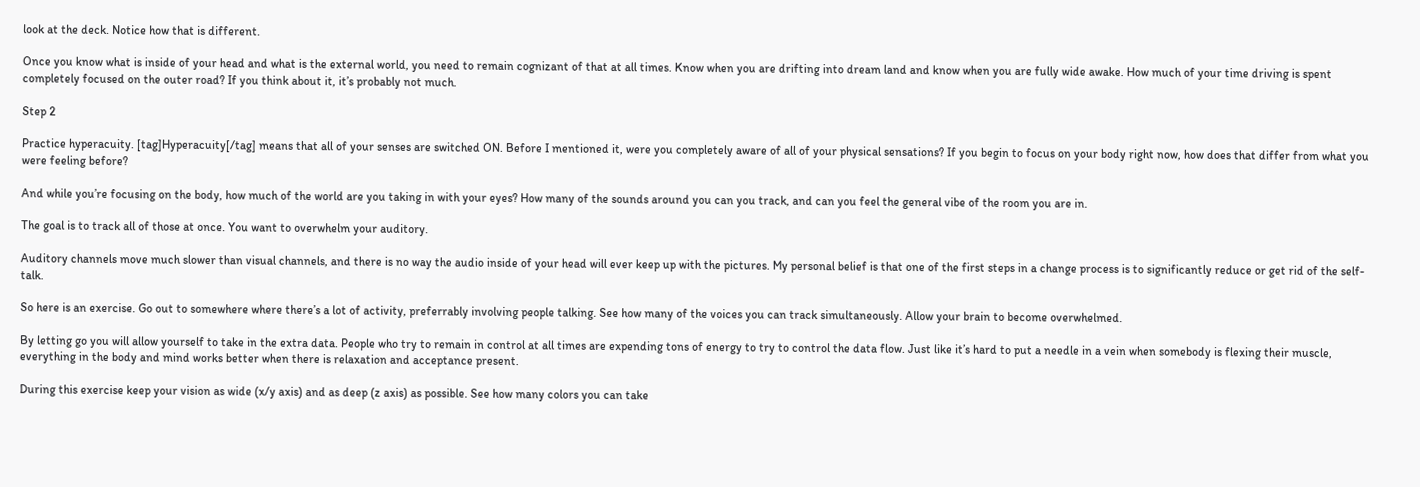look at the deck. Notice how that is different.

Once you know what is inside of your head and what is the external world, you need to remain cognizant of that at all times. Know when you are drifting into dream land and know when you are fully wide awake. How much of your time driving is spent completely focused on the outer road? If you think about it, it’s probably not much.

Step 2

Practice hyperacuity. [tag]Hyperacuity[/tag] means that all of your senses are switched ON. Before I mentioned it, were you completely aware of all of your physical sensations? If you begin to focus on your body right now, how does that differ from what you were feeling before?

And while you’re focusing on the body, how much of the world are you taking in with your eyes? How many of the sounds around you can you track, and can you feel the general vibe of the room you are in.

The goal is to track all of those at once. You want to overwhelm your auditory.

Auditory channels move much slower than visual channels, and there is no way the audio inside of your head will ever keep up with the pictures. My personal belief is that one of the first steps in a change process is to significantly reduce or get rid of the self-talk.

So here is an exercise. Go out to somewhere where there’s a lot of activity, preferrably involving people talking. See how many of the voices you can track simultaneously. Allow your brain to become overwhelmed.

By letting go you will allow yourself to take in the extra data. People who try to remain in control at all times are expending tons of energy to try to control the data flow. Just like it’s hard to put a needle in a vein when somebody is flexing their muscle, everything in the body and mind works better when there is relaxation and acceptance present.

During this exercise keep your vision as wide (x/y axis) and as deep (z axis) as possible. See how many colors you can take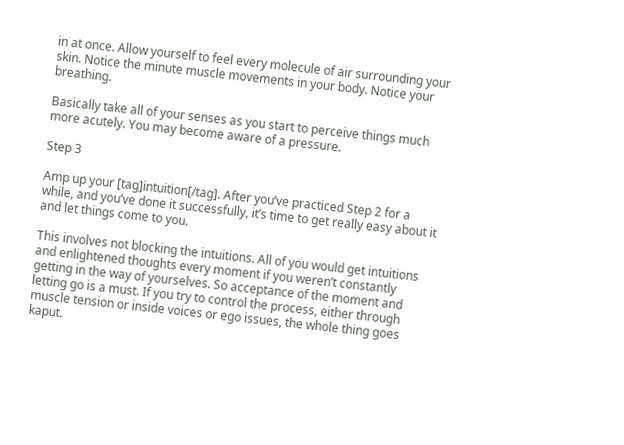in at once. Allow yourself to feel every molecule of air surrounding your skin. Notice the minute muscle movements in your body. Notice your breathing.

Basically take all of your senses as you start to perceive things much more acutely. You may become aware of a pressure.

Step 3

Amp up your [tag]intuition[/tag]. After you’ve practiced Step 2 for a while, and you’ve done it successfully, it’s time to get really easy about it and let things come to you.

This involves not blocking the intuitions. All of you would get intuitions and enlightened thoughts every moment if you weren’t constantly getting in the way of yourselves. So acceptance of the moment and letting go is a must. If you try to control the process, either through muscle tension or inside voices or ego issues, the whole thing goes kaput.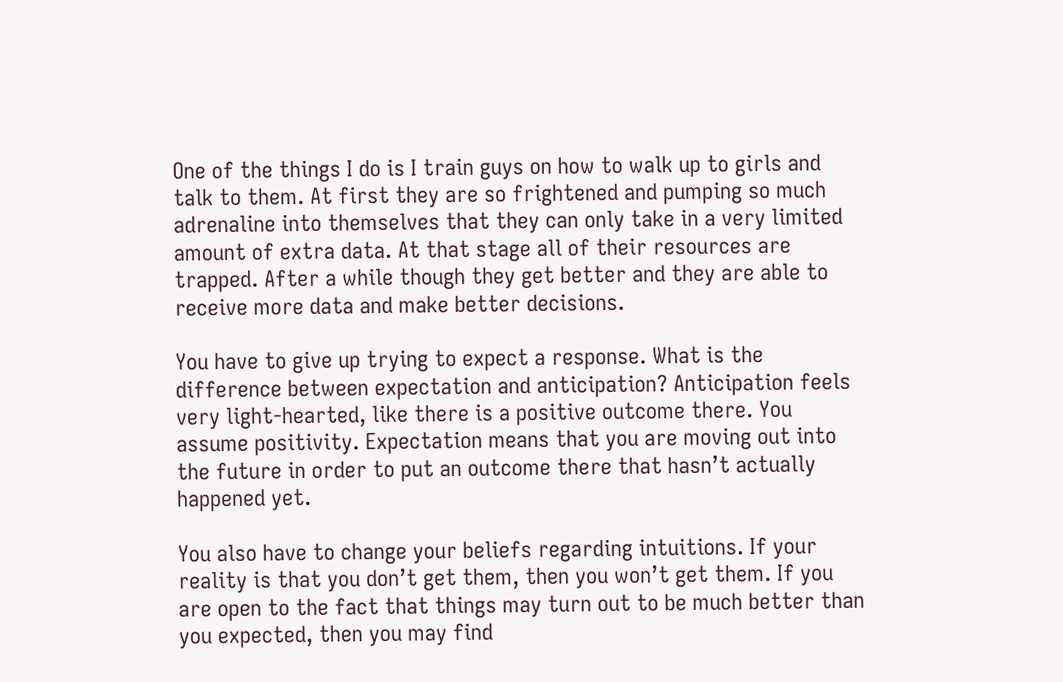One of the things I do is I train guys on how to walk up to girls and talk to them. At first they are so frightened and pumping so much adrenaline into themselves that they can only take in a very limited amount of extra data. At that stage all of their resources are trapped. After a while though they get better and they are able to receive more data and make better decisions.

You have to give up trying to expect a response. What is the difference between expectation and anticipation? Anticipation feels very light-hearted, like there is a positive outcome there. You assume positivity. Expectation means that you are moving out into the future in order to put an outcome there that hasn’t actually happened yet.

You also have to change your beliefs regarding intuitions. If your reality is that you don’t get them, then you won’t get them. If you are open to the fact that things may turn out to be much better than you expected, then you may find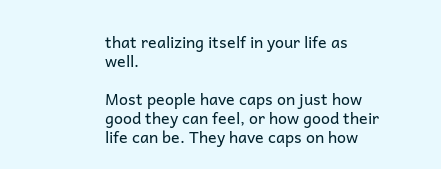that realizing itself in your life as well.

Most people have caps on just how good they can feel, or how good their life can be. They have caps on how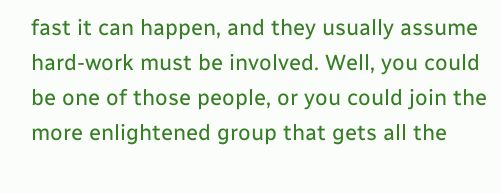fast it can happen, and they usually assume hard-work must be involved. Well, you could be one of those people, or you could join the more enlightened group that gets all the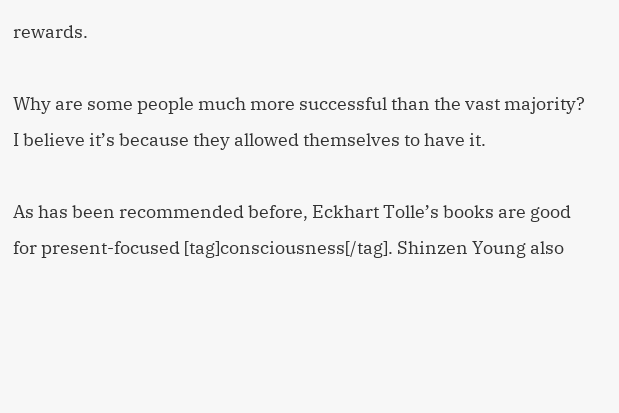rewards.

Why are some people much more successful than the vast majority? I believe it’s because they allowed themselves to have it.

As has been recommended before, Eckhart Tolle’s books are good for present-focused [tag]consciousness[/tag]. Shinzen Young also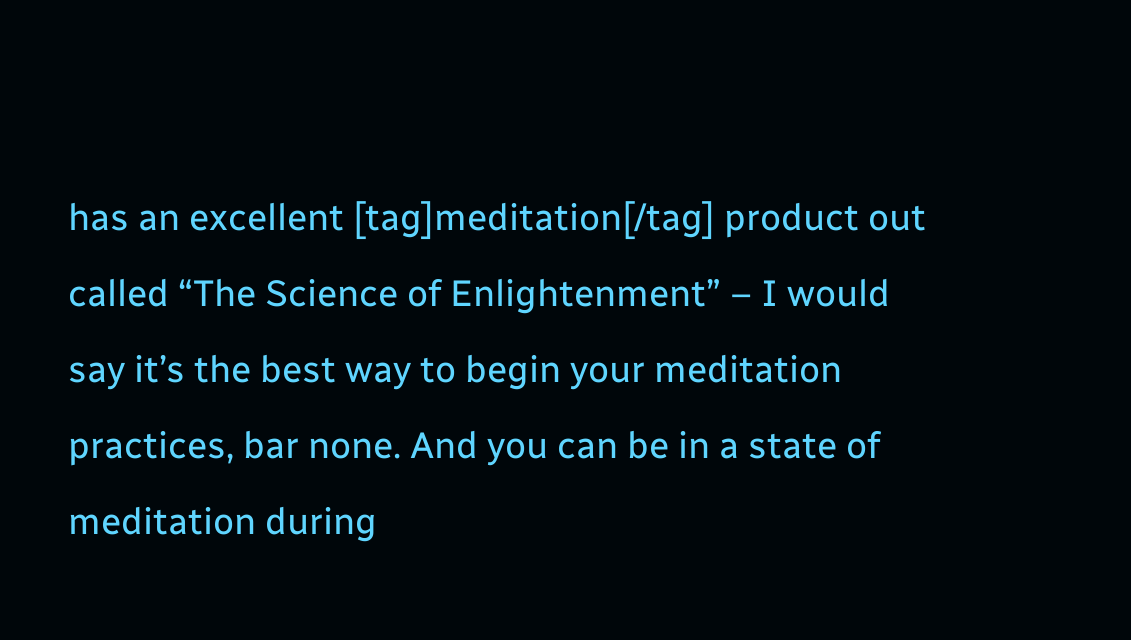has an excellent [tag]meditation[/tag] product out called “The Science of Enlightenment” – I would say it’s the best way to begin your meditation practices, bar none. And you can be in a state of meditation during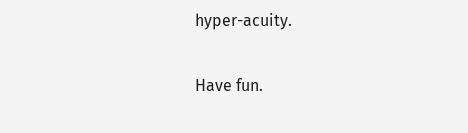hyper-acuity.

Have fun.